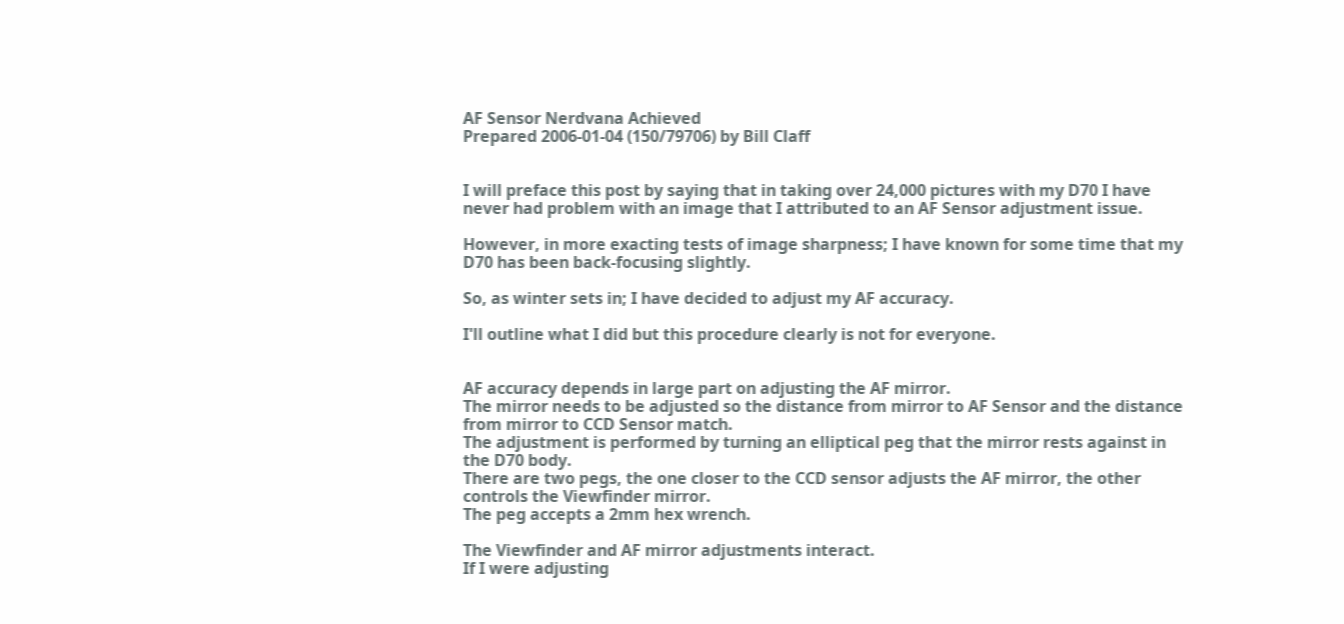AF Sensor Nerdvana Achieved
Prepared 2006-01-04 (150/79706) by Bill Claff


I will preface this post by saying that in taking over 24,000 pictures with my D70 I have never had problem with an image that I attributed to an AF Sensor adjustment issue.

However, in more exacting tests of image sharpness; I have known for some time that my D70 has been back-focusing slightly.

So, as winter sets in; I have decided to adjust my AF accuracy.

I'll outline what I did but this procedure clearly is not for everyone.


AF accuracy depends in large part on adjusting the AF mirror.
The mirror needs to be adjusted so the distance from mirror to AF Sensor and the distance from mirror to CCD Sensor match.
The adjustment is performed by turning an elliptical peg that the mirror rests against in the D70 body.
There are two pegs, the one closer to the CCD sensor adjusts the AF mirror, the other controls the Viewfinder mirror.
The peg accepts a 2mm hex wrench.

The Viewfinder and AF mirror adjustments interact.
If I were adjusting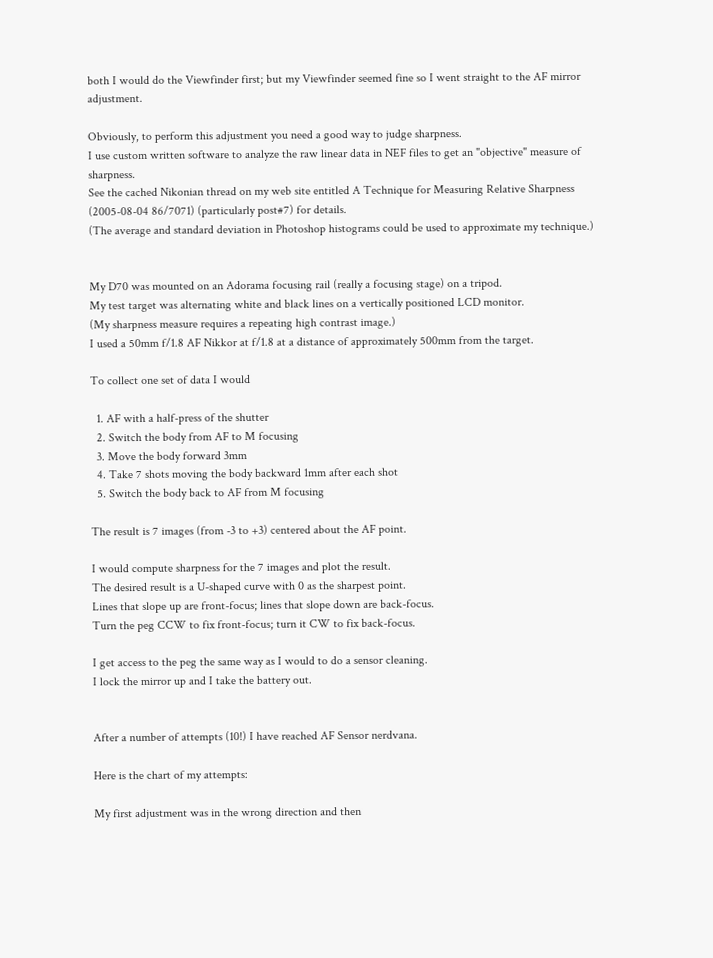both I would do the Viewfinder first; but my Viewfinder seemed fine so I went straight to the AF mirror adjustment.

Obviously, to perform this adjustment you need a good way to judge sharpness.
I use custom written software to analyze the raw linear data in NEF files to get an "objective" measure of sharpness.
See the cached Nikonian thread on my web site entitled A Technique for Measuring Relative Sharpness (2005-08-04 86/7071) (particularly post#7) for details.
(The average and standard deviation in Photoshop histograms could be used to approximate my technique.)


My D70 was mounted on an Adorama focusing rail (really a focusing stage) on a tripod.
My test target was alternating white and black lines on a vertically positioned LCD monitor.
(My sharpness measure requires a repeating high contrast image.)
I used a 50mm f/1.8 AF Nikkor at f/1.8 at a distance of approximately 500mm from the target.

To collect one set of data I would

  1. AF with a half-press of the shutter
  2. Switch the body from AF to M focusing
  3. Move the body forward 3mm
  4. Take 7 shots moving the body backward 1mm after each shot
  5. Switch the body back to AF from M focusing

The result is 7 images (from -3 to +3) centered about the AF point.

I would compute sharpness for the 7 images and plot the result.
The desired result is a U-shaped curve with 0 as the sharpest point.
Lines that slope up are front-focus; lines that slope down are back-focus.
Turn the peg CCW to fix front-focus; turn it CW to fix back-focus.

I get access to the peg the same way as I would to do a sensor cleaning.
I lock the mirror up and I take the battery out.


After a number of attempts (10!) I have reached AF Sensor nerdvana.

Here is the chart of my attempts:

My first adjustment was in the wrong direction and then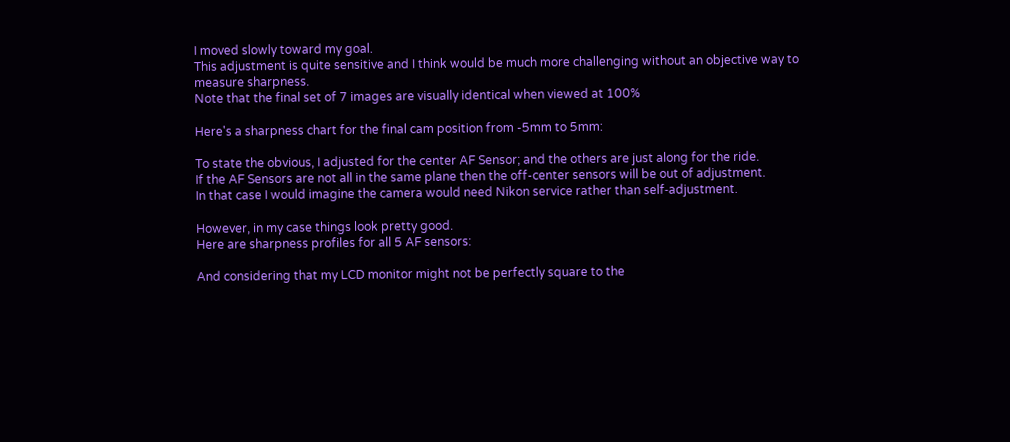I moved slowly toward my goal.
This adjustment is quite sensitive and I think would be much more challenging without an objective way to measure sharpness.
Note that the final set of 7 images are visually identical when viewed at 100%

Here's a sharpness chart for the final cam position from -5mm to 5mm:

To state the obvious, I adjusted for the center AF Sensor; and the others are just along for the ride.
If the AF Sensors are not all in the same plane then the off-center sensors will be out of adjustment.
In that case I would imagine the camera would need Nikon service rather than self‑adjustment.

However, in my case things look pretty good.
Here are sharpness profiles for all 5 AF sensors:

And considering that my LCD monitor might not be perfectly square to the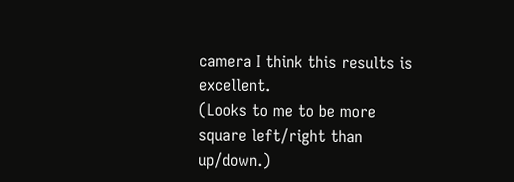camera I think this results is excellent.
(Looks to me to be more square left/right than up/down.)